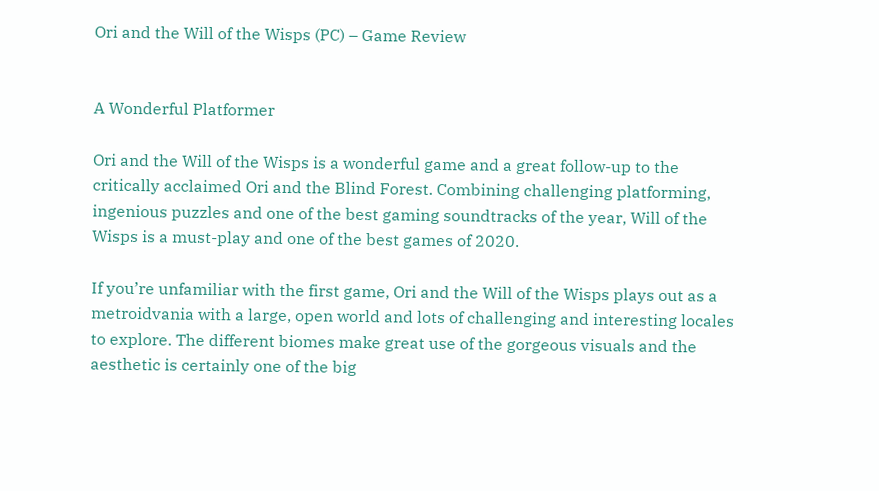Ori and the Will of the Wisps (PC) – Game Review


A Wonderful Platformer

Ori and the Will of the Wisps is a wonderful game and a great follow-up to the critically acclaimed Ori and the Blind Forest. Combining challenging platforming, ingenious puzzles and one of the best gaming soundtracks of the year, Will of the Wisps is a must-play and one of the best games of 2020.

If you’re unfamiliar with the first game, Ori and the Will of the Wisps plays out as a metroidvania with a large, open world and lots of challenging and interesting locales to explore. The different biomes make great use of the gorgeous visuals and the aesthetic is certainly one of the big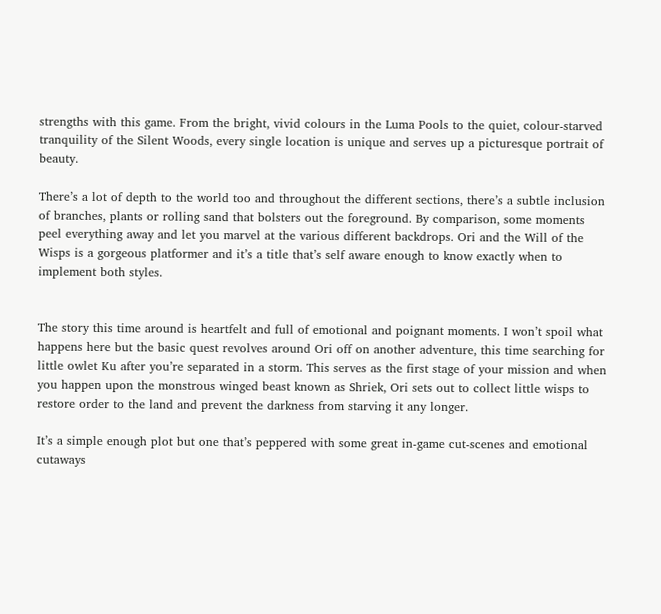strengths with this game. From the bright, vivid colours in the Luma Pools to the quiet, colour-starved tranquility of the Silent Woods, every single location is unique and serves up a picturesque portrait of beauty.

There’s a lot of depth to the world too and throughout the different sections, there’s a subtle inclusion of branches, plants or rolling sand that bolsters out the foreground. By comparison, some moments peel everything away and let you marvel at the various different backdrops. Ori and the Will of the Wisps is a gorgeous platformer and it’s a title that’s self aware enough to know exactly when to implement both styles.


The story this time around is heartfelt and full of emotional and poignant moments. I won’t spoil what happens here but the basic quest revolves around Ori off on another adventure, this time searching for little owlet Ku after you’re separated in a storm. This serves as the first stage of your mission and when you happen upon the monstrous winged beast known as Shriek, Ori sets out to collect little wisps to restore order to the land and prevent the darkness from starving it any longer.

It’s a simple enough plot but one that’s peppered with some great in-game cut-scenes and emotional cutaways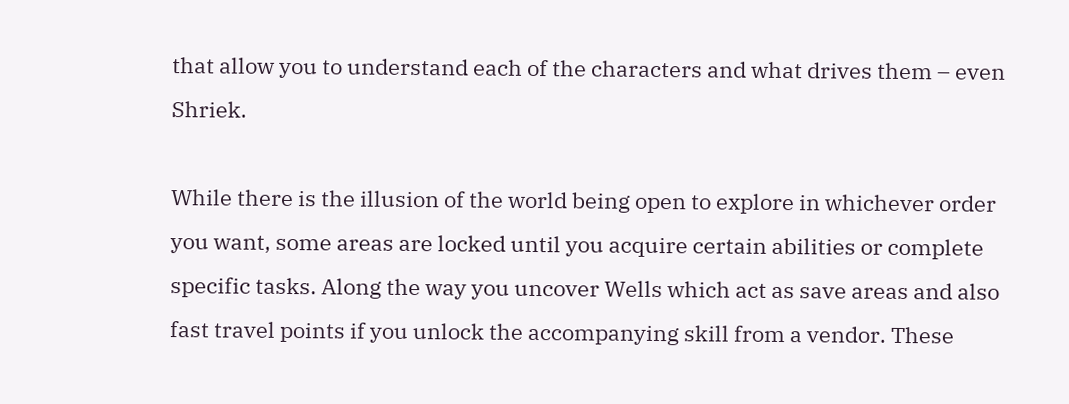that allow you to understand each of the characters and what drives them – even Shriek.

While there is the illusion of the world being open to explore in whichever order you want, some areas are locked until you acquire certain abilities or complete specific tasks. Along the way you uncover Wells which act as save areas and also fast travel points if you unlock the accompanying skill from a vendor. These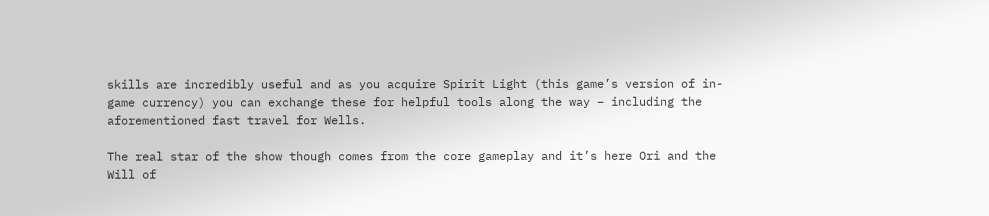skills are incredibly useful and as you acquire Spirit Light (this game’s version of in-game currency) you can exchange these for helpful tools along the way – including the aforementioned fast travel for Wells.

The real star of the show though comes from the core gameplay and it’s here Ori and the Will of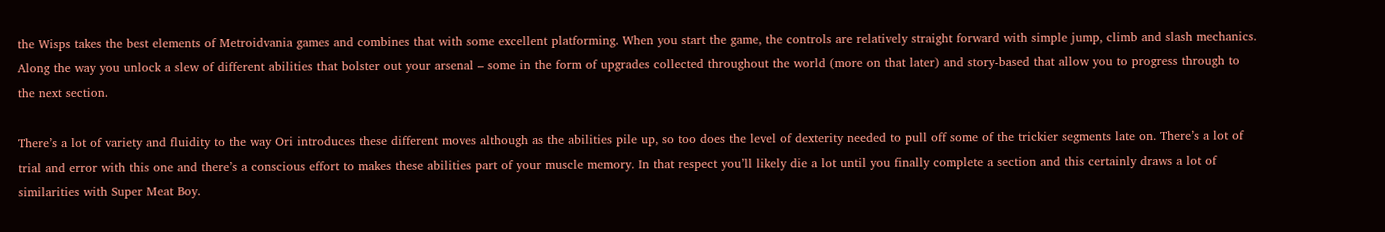the Wisps takes the best elements of Metroidvania games and combines that with some excellent platforming. When you start the game, the controls are relatively straight forward with simple jump, climb and slash mechanics. Along the way you unlock a slew of different abilities that bolster out your arsenal – some in the form of upgrades collected throughout the world (more on that later) and story-based that allow you to progress through to the next section.

There’s a lot of variety and fluidity to the way Ori introduces these different moves although as the abilities pile up, so too does the level of dexterity needed to pull off some of the trickier segments late on. There’s a lot of trial and error with this one and there’s a conscious effort to makes these abilities part of your muscle memory. In that respect you’ll likely die a lot until you finally complete a section and this certainly draws a lot of similarities with Super Meat Boy.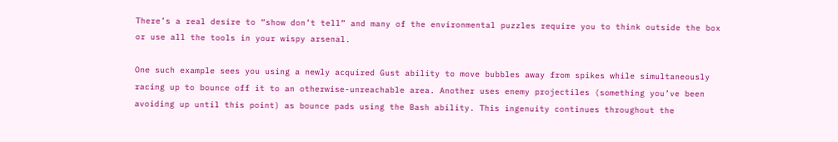There’s a real desire to “show don’t tell” and many of the environmental puzzles require you to think outside the box or use all the tools in your wispy arsenal.

One such example sees you using a newly acquired Gust ability to move bubbles away from spikes while simultaneously racing up to bounce off it to an otherwise-unreachable area. Another uses enemy projectiles (something you’ve been avoiding up until this point) as bounce pads using the Bash ability. This ingenuity continues throughout the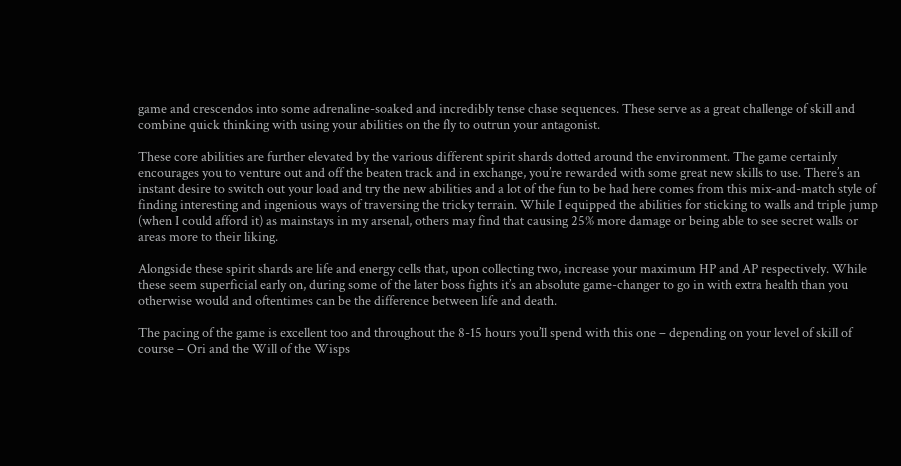game and crescendos into some adrenaline-soaked and incredibly tense chase sequences. These serve as a great challenge of skill and combine quick thinking with using your abilities on the fly to outrun your antagonist.

These core abilities are further elevated by the various different spirit shards dotted around the environment. The game certainly encourages you to venture out and off the beaten track and in exchange, you’re rewarded with some great new skills to use. There’s an instant desire to switch out your load and try the new abilities and a lot of the fun to be had here comes from this mix-and-match style of finding interesting and ingenious ways of traversing the tricky terrain. While I equipped the abilities for sticking to walls and triple jump (when I could afford it) as mainstays in my arsenal, others may find that causing 25% more damage or being able to see secret walls or areas more to their liking.

Alongside these spirit shards are life and energy cells that, upon collecting two, increase your maximum HP and AP respectively. While these seem superficial early on, during some of the later boss fights it’s an absolute game-changer to go in with extra health than you otherwise would and oftentimes can be the difference between life and death.

The pacing of the game is excellent too and throughout the 8-15 hours you’ll spend with this one – depending on your level of skill of course – Ori and the Will of the Wisps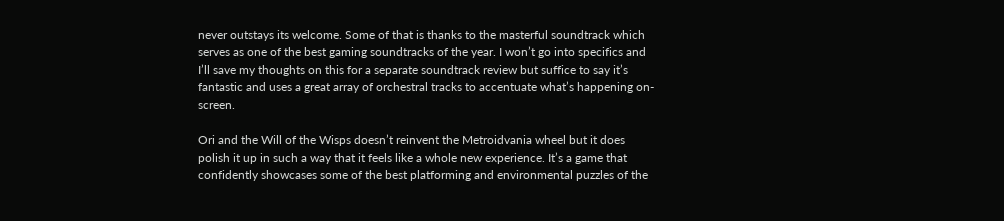never outstays its welcome. Some of that is thanks to the masterful soundtrack which serves as one of the best gaming soundtracks of the year. I won’t go into specifics and I’ll save my thoughts on this for a separate soundtrack review but suffice to say it’s fantastic and uses a great array of orchestral tracks to accentuate what’s happening on-screen.

Ori and the Will of the Wisps doesn’t reinvent the Metroidvania wheel but it does polish it up in such a way that it feels like a whole new experience. It’s a game that confidently showcases some of the best platforming and environmental puzzles of the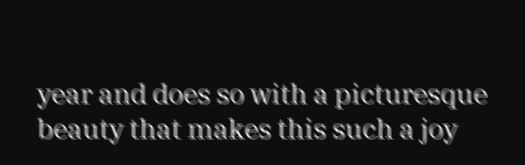year and does so with a picturesque beauty that makes this such a joy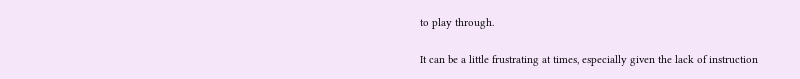to play through.

It can be a little frustrating at times, especially given the lack of instruction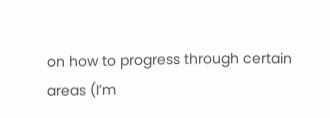on how to progress through certain areas (I’m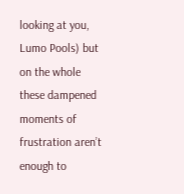looking at you, Lumo Pools) but on the whole these dampened moments of frustration aren’t enough to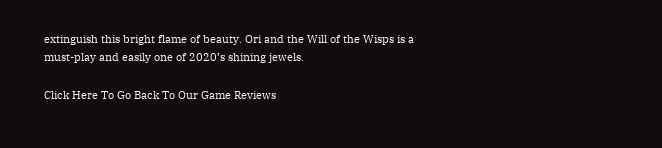extinguish this bright flame of beauty. Ori and the Will of the Wisps is a must-play and easily one of 2020’s shining jewels.

Click Here To Go Back To Our Game Reviews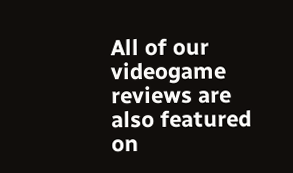All of our videogame reviews are also featured on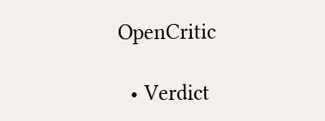OpenCritic

  • Verdict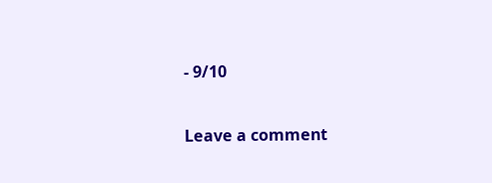- 9/10

Leave a comment